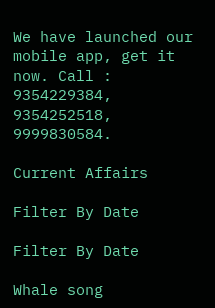We have launched our mobile app, get it now. Call : 9354229384, 9354252518, 9999830584.

Current Affairs

Filter By Date

Filter By Date

Whale song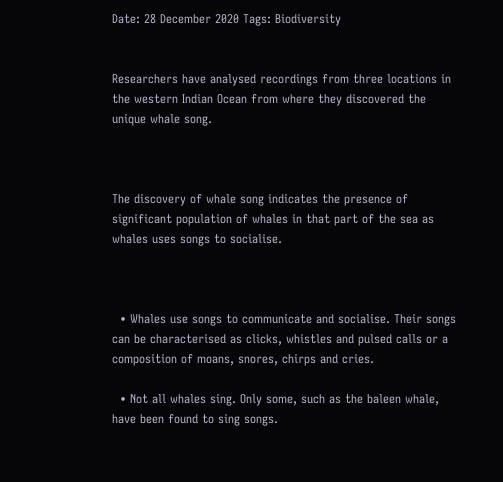Date: 28 December 2020 Tags: Biodiversity


Researchers have analysed recordings from three locations in the western Indian Ocean from where they discovered the unique whale song.



The discovery of whale song indicates the presence of significant population of whales in that part of the sea as whales uses songs to socialise.



  • Whales use songs to communicate and socialise. Their songs can be characterised as clicks, whistles and pulsed calls or a composition of moans, snores, chirps and cries.

  • Not all whales sing. Only some, such as the baleen whale, have been found to sing songs.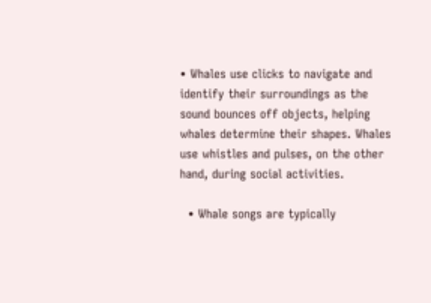• Whales use clicks to navigate and identify their surroundings as the sound bounces off objects, helping whales determine their shapes. Whales use whistles and pulses, on the other hand, during social activities.

  • Whale songs are typically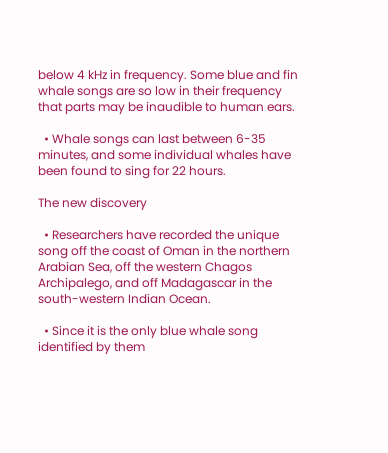below 4 kHz in frequency. Some blue and fin whale songs are so low in their frequency that parts may be inaudible to human ears.

  • Whale songs can last between 6-35 minutes, and some individual whales have been found to sing for 22 hours.

The new discovery

  • Researchers have recorded the unique song off the coast of Oman in the northern Arabian Sea, off the western Chagos Archipalego, and off Madagascar in the south-western Indian Ocean.

  • Since it is the only blue whale song identified by them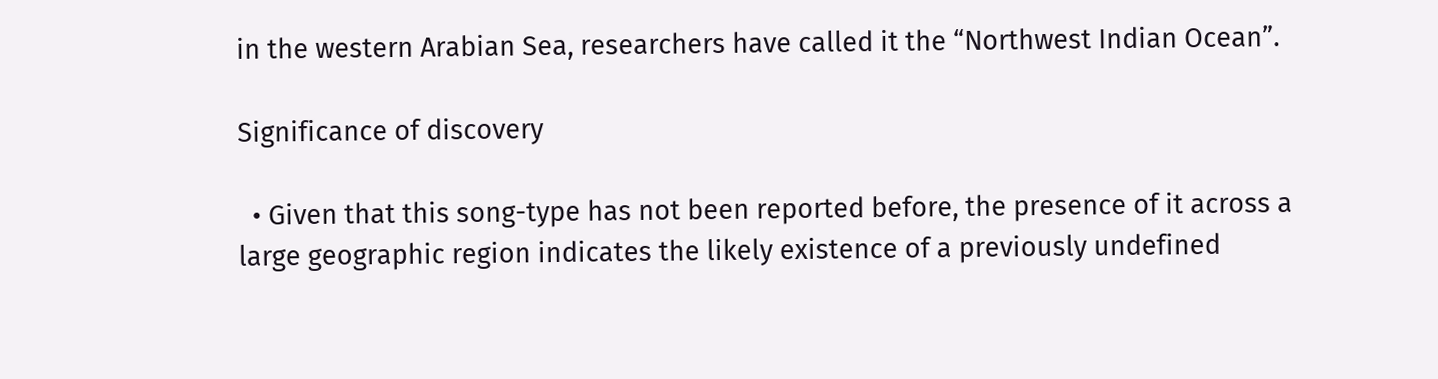in the western Arabian Sea, researchers have called it the “Northwest Indian Ocean”.

Significance of discovery

  • Given that this song-type has not been reported before, the presence of it across a large geographic region indicates the likely existence of a previously undefined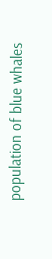population of blue whales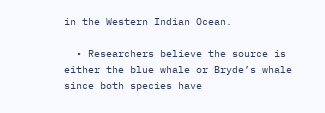in the Western Indian Ocean.

  • Researchers believe the source is either the blue whale or Bryde’s whale since both species have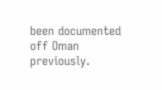been documented off Oman previously.